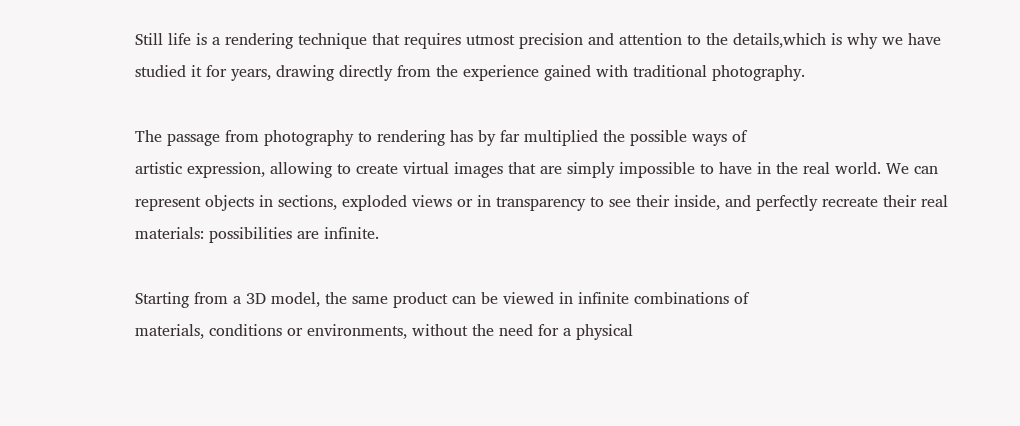Still life is a rendering technique that requires utmost precision and attention to the details,which is why we have studied it for years, drawing directly from the experience gained with traditional photography.

The passage from photography to rendering has by far multiplied the possible ways of
artistic expression, allowing to create virtual images that are simply impossible to have in the real world. We can represent objects in sections, exploded views or in transparency to see their inside, and perfectly recreate their real materials: possibilities are infinite.

Starting from a 3D model, the same product can be viewed in infinite combinations of
materials, conditions or environments, without the need for a physical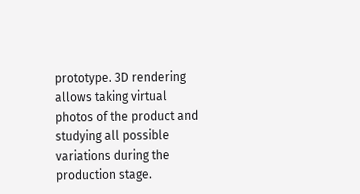prototype. 3D rendering allows taking virtual photos of the product and studying all possible variations during the production stage.